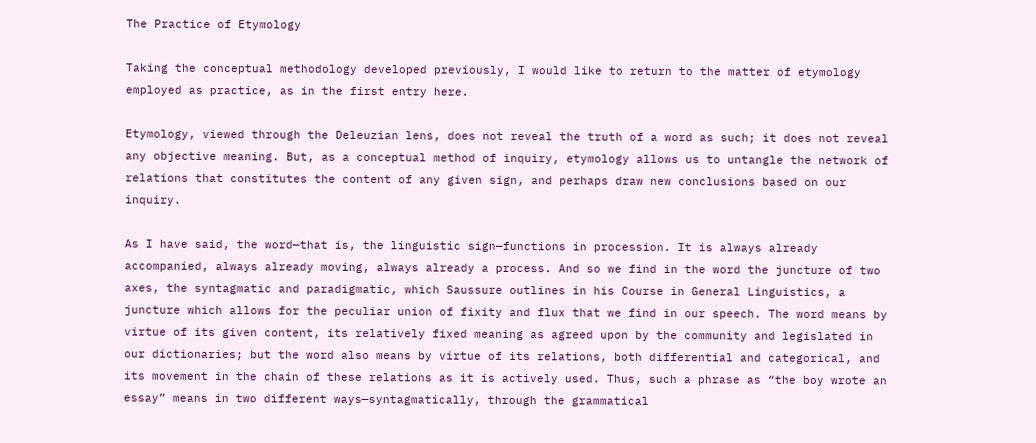The Practice of Etymology

Taking the conceptual methodology developed previously, I would like to return to the matter of etymology employed as practice, as in the first entry here.

Etymology, viewed through the Deleuzian lens, does not reveal the truth of a word as such; it does not reveal any objective meaning. But, as a conceptual method of inquiry, etymology allows us to untangle the network of relations that constitutes the content of any given sign, and perhaps draw new conclusions based on our inquiry.

As I have said, the word—that is, the linguistic sign—functions in procession. It is always already accompanied, always already moving, always already a process. And so we find in the word the juncture of two axes, the syntagmatic and paradigmatic, which Saussure outlines in his Course in General Linguistics, a juncture which allows for the peculiar union of fixity and flux that we find in our speech. The word means by virtue of its given content, its relatively fixed meaning as agreed upon by the community and legislated in our dictionaries; but the word also means by virtue of its relations, both differential and categorical, and its movement in the chain of these relations as it is actively used. Thus, such a phrase as “the boy wrote an essay” means in two different ways—syntagmatically, through the grammatical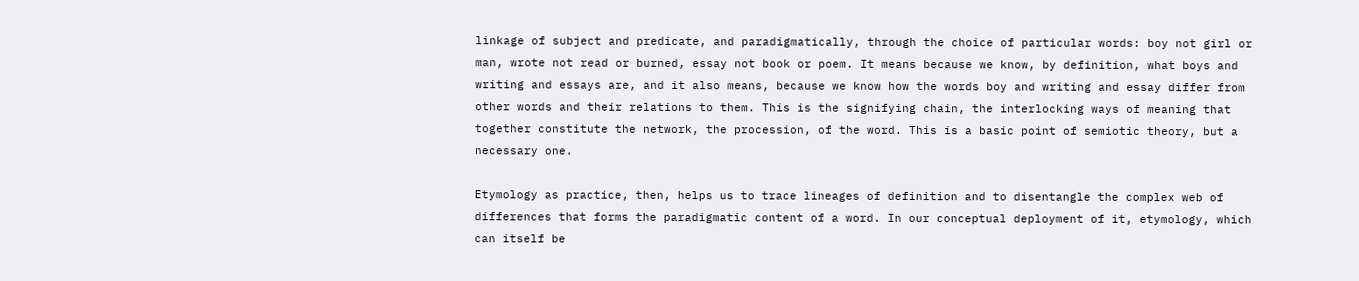linkage of subject and predicate, and paradigmatically, through the choice of particular words: boy not girl or man, wrote not read or burned, essay not book or poem. It means because we know, by definition, what boys and writing and essays are, and it also means, because we know how the words boy and writing and essay differ from other words and their relations to them. This is the signifying chain, the interlocking ways of meaning that together constitute the network, the procession, of the word. This is a basic point of semiotic theory, but a necessary one.

Etymology as practice, then, helps us to trace lineages of definition and to disentangle the complex web of differences that forms the paradigmatic content of a word. In our conceptual deployment of it, etymology, which can itself be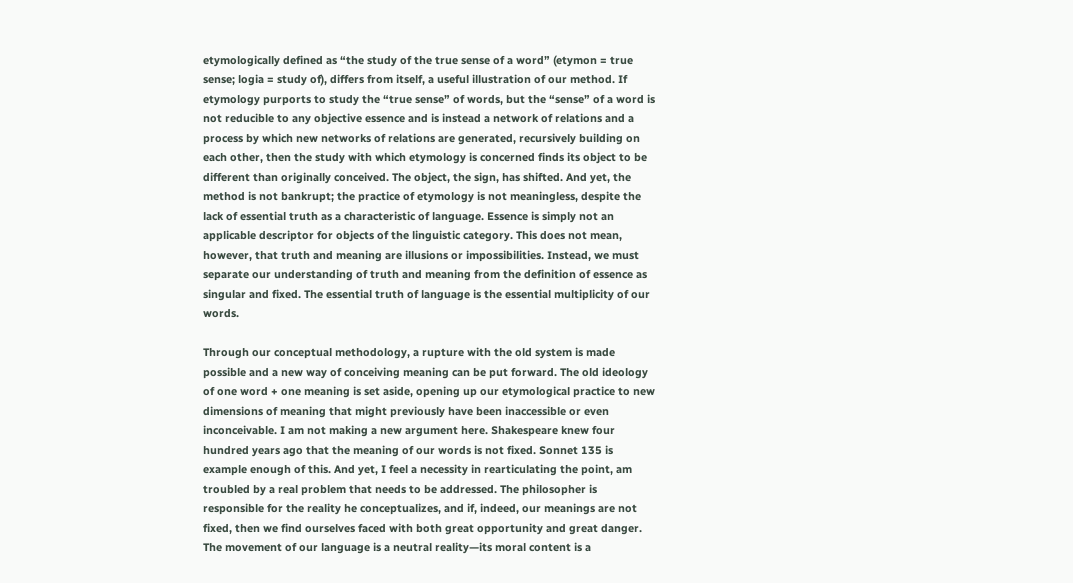etymologically defined as “the study of the true sense of a word” (etymon = true sense; logia = study of), differs from itself, a useful illustration of our method. If etymology purports to study the “true sense” of words, but the “sense” of a word is not reducible to any objective essence and is instead a network of relations and a process by which new networks of relations are generated, recursively building on each other, then the study with which etymology is concerned finds its object to be different than originally conceived. The object, the sign, has shifted. And yet, the method is not bankrupt; the practice of etymology is not meaningless, despite the lack of essential truth as a characteristic of language. Essence is simply not an applicable descriptor for objects of the linguistic category. This does not mean, however, that truth and meaning are illusions or impossibilities. Instead, we must separate our understanding of truth and meaning from the definition of essence as singular and fixed. The essential truth of language is the essential multiplicity of our words.

Through our conceptual methodology, a rupture with the old system is made possible and a new way of conceiving meaning can be put forward. The old ideology of one word + one meaning is set aside, opening up our etymological practice to new dimensions of meaning that might previously have been inaccessible or even inconceivable. I am not making a new argument here. Shakespeare knew four hundred years ago that the meaning of our words is not fixed. Sonnet 135 is example enough of this. And yet, I feel a necessity in rearticulating the point, am troubled by a real problem that needs to be addressed. The philosopher is responsible for the reality he conceptualizes, and if, indeed, our meanings are not fixed, then we find ourselves faced with both great opportunity and great danger. The movement of our language is a neutral reality—its moral content is a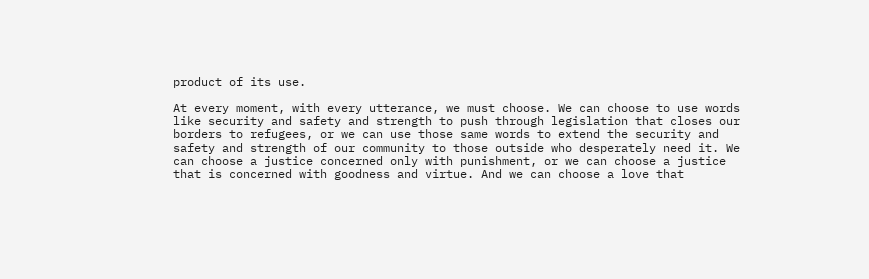product of its use.

At every moment, with every utterance, we must choose. We can choose to use words like security and safety and strength to push through legislation that closes our borders to refugees, or we can use those same words to extend the security and safety and strength of our community to those outside who desperately need it. We can choose a justice concerned only with punishment, or we can choose a justice that is concerned with goodness and virtue. And we can choose a love that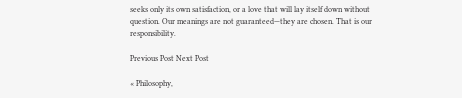seeks only its own satisfaction, or a love that will lay itself down without question. Our meanings are not guaranteed—they are chosen. That is our responsibility.

Previous Post Next Post

« Philosophy,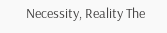Necessity, Reality The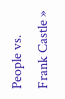People vs. Frank Castle »